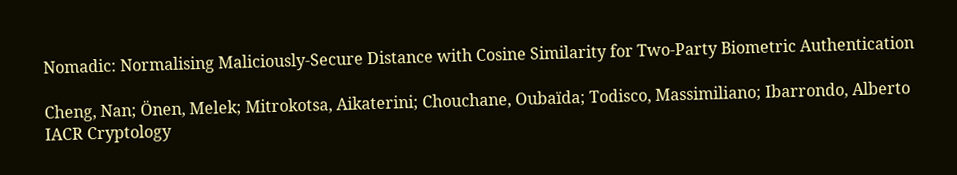Nomadic: Normalising Maliciously-Secure Distance with Cosine Similarity for Two-Party Biometric Authentication

Cheng, Nan; Önen, Melek; Mitrokotsa, Aikaterini; Chouchane, Oubaïda; Todisco, Massimiliano; Ibarrondo, Alberto
IACR Cryptology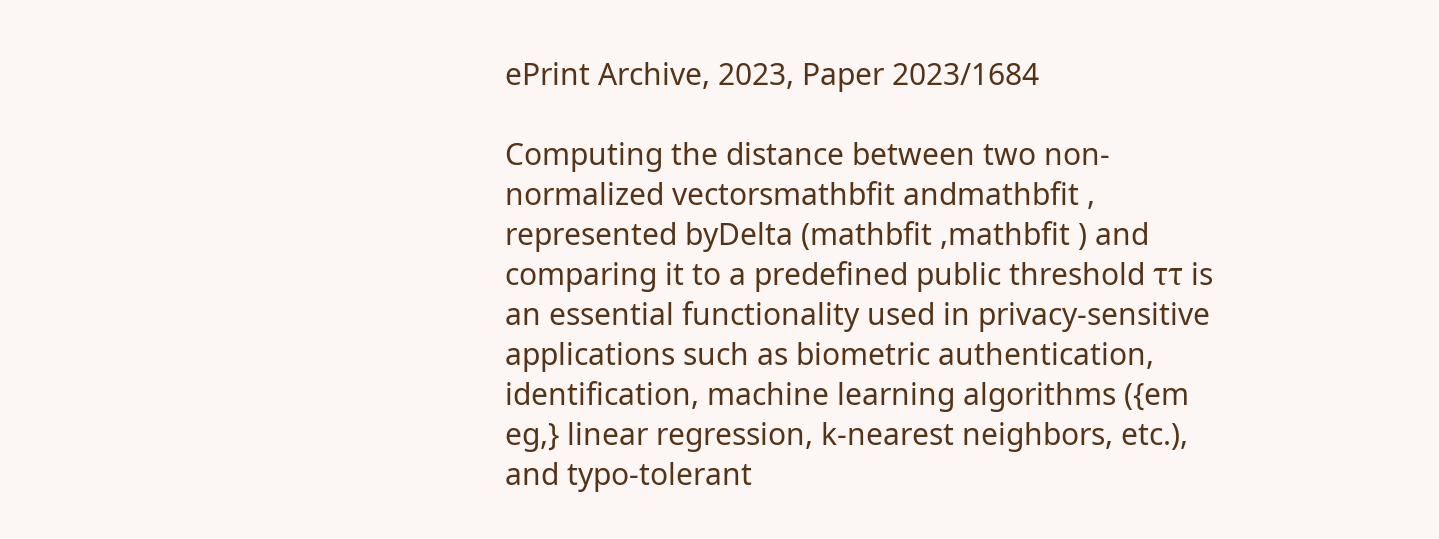ePrint Archive, 2023, Paper 2023/1684

Computing the distance between two non-normalized vectorsmathbfit andmathbfit , represented byDelta (mathbfit ,mathbfit ) and comparing it to a predefined public threshold ττ is an essential functionality used in privacy-sensitive applications such as biometric authentication, identification, machine learning algorithms ({em eg,} linear regression, k-nearest neighbors, etc.), and typo-tolerant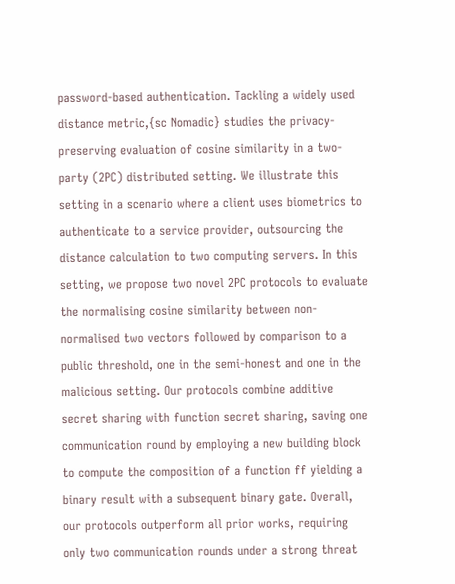password-based authentication. Tackling a widely used distance metric,{sc Nomadic} studies the privacy-preserving evaluation of cosine similarity in a two-party (2PC) distributed setting. We illustrate this setting in a scenario where a client uses biometrics to authenticate to a service provider, outsourcing the distance calculation to two computing servers. In this setting, we propose two novel 2PC protocols to evaluate the normalising cosine similarity between non-normalised two vectors followed by comparison to a public threshold, one in the semi-honest and one in the malicious setting. Our protocols combine additive secret sharing with function secret sharing, saving one communication round by employing a new building block to compute the composition of a function ff yielding a binary result with a subsequent binary gate. Overall, our protocols outperform all prior works, requiring only two communication rounds under a strong threat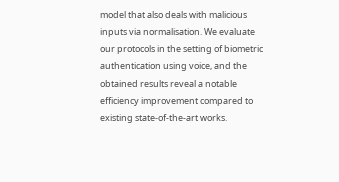model that also deals with malicious inputs via normalisation. We evaluate our protocols in the setting of biometric authentication using voice, and the obtained results reveal a notable efficiency improvement compared to existing state-of-the-art works.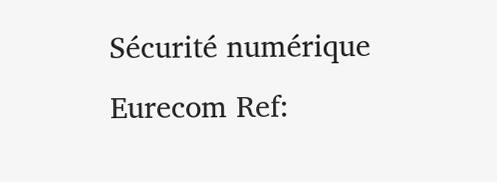Sécurité numérique
Eurecom Ref: